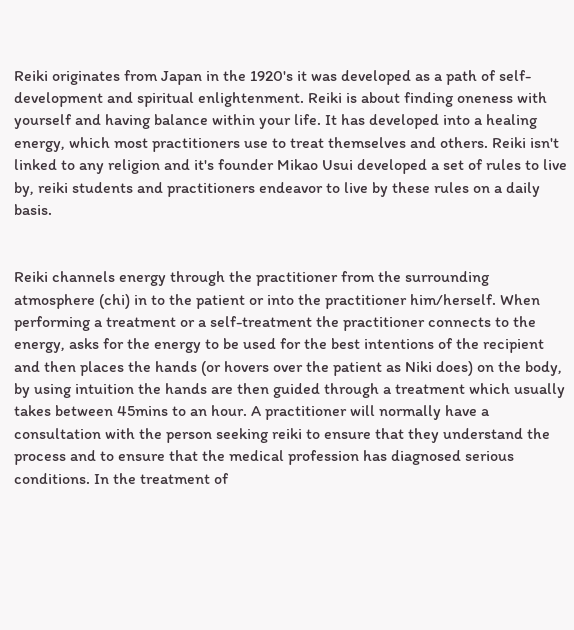Reiki originates from Japan in the 1920's it was developed as a path of self-development and spiritual enlightenment. Reiki is about finding oneness with yourself and having balance within your life. It has developed into a healing energy, which most practitioners use to treat themselves and others. Reiki isn't linked to any religion and it's founder Mikao Usui developed a set of rules to live by, reiki students and practitioners endeavor to live by these rules on a daily basis.


Reiki channels energy through the practitioner from the surrounding atmosphere (chi) in to the patient or into the practitioner him/herself. When performing a treatment or a self-treatment the practitioner connects to the energy, asks for the energy to be used for the best intentions of the recipient and then places the hands (or hovers over the patient as Niki does) on the body, by using intuition the hands are then guided through a treatment which usually takes between 45mins to an hour. A practitioner will normally have a consultation with the person seeking reiki to ensure that they understand the process and to ensure that the medical profession has diagnosed serious conditions. In the treatment of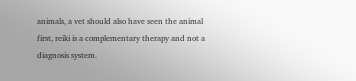animals, a vet should also have seen the animal first, reiki is a complementary therapy and not a diagnosis system.